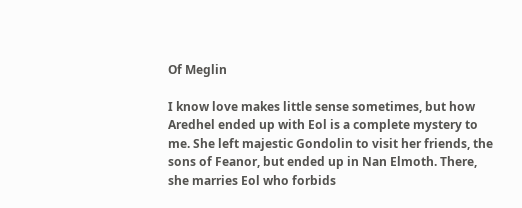Of Meglin

I know love makes little sense sometimes, but how Aredhel ended up with Eol is a complete mystery to me. She left majestic Gondolin to visit her friends, the sons of Feanor, but ended up in Nan Elmoth. There, she marries Eol who forbids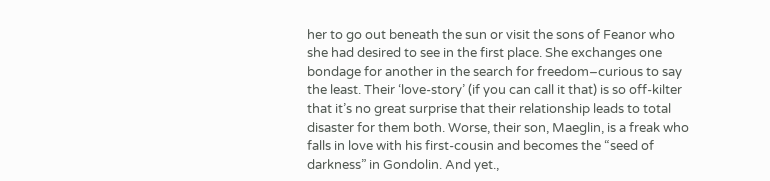her to go out beneath the sun or visit the sons of Feanor who she had desired to see in the first place. She exchanges one bondage for another in the search for freedom–curious to say the least. Their ‘love-story’ (if you can call it that) is so off-kilter that it’s no great surprise that their relationship leads to total disaster for them both. Worse, their son, Maeglin, is a freak who falls in love with his first-cousin and becomes the “seed of darkness” in Gondolin. And yet.,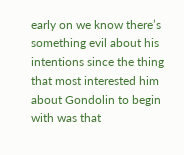early on we know there’s something evil about his intentions since the thing that most interested him about Gondolin to begin with was that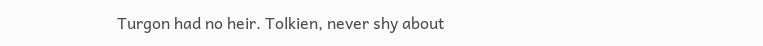Turgon had no heir. Tolkien, never shy about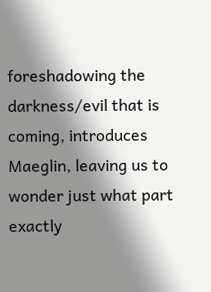foreshadowing the darkness/evil that is coming, introduces Maeglin, leaving us to wonder just what part exactly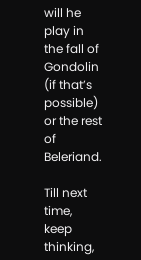will he play in the fall of Gondolin (if that’s possible) or the rest of Beleriand.

Till next time, keep thinking,